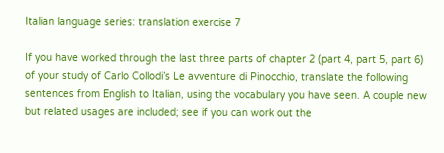Italian language series: translation exercise 7

If you have worked through the last three parts of chapter 2 (part 4, part 5, part 6) of your study of Carlo Collodi’s Le avventure di Pinocchio, translate the following sentences from English to Italian, using the vocabulary you have seen. A couple new but related usages are included; see if you can work out the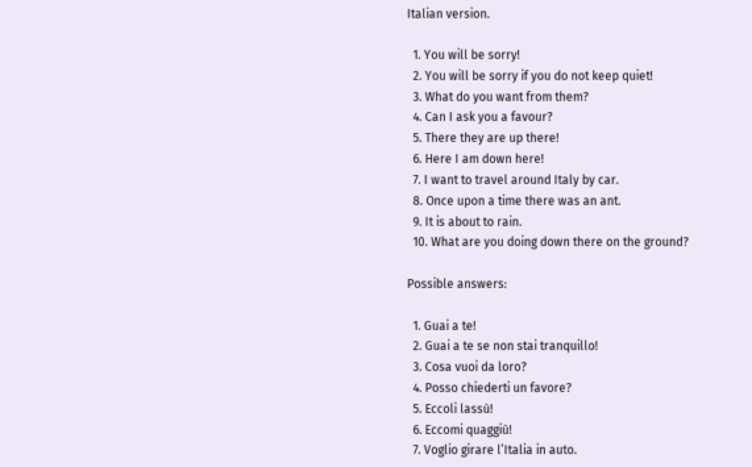Italian version.

  1. You will be sorry!
  2. You will be sorry if you do not keep quiet!
  3. What do you want from them?
  4. Can I ask you a favour?
  5. There they are up there!
  6. Here I am down here!
  7. I want to travel around Italy by car.
  8. Once upon a time there was an ant.
  9. It is about to rain.
  10. What are you doing down there on the ground?

Possible answers:

  1. Guai a te!
  2. Guai a te se non stai tranquillo!
  3. Cosa vuoi da loro?
  4. Posso chiederti un favore?
  5. Eccoli lassù!
  6. Eccomi quaggiù!
  7. Voglio girare l’Italia in auto.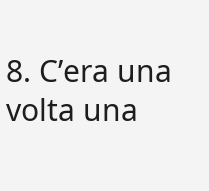8. C’era una volta una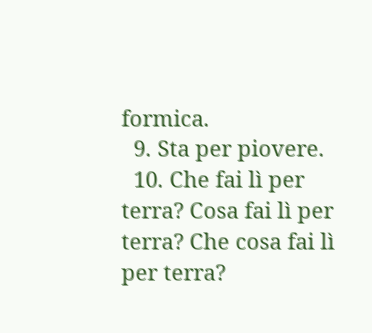formica.
  9. Sta per piovere.
  10. Che fai lì per terra? Cosa fai lì per terra? Che cosa fai lì per terra?